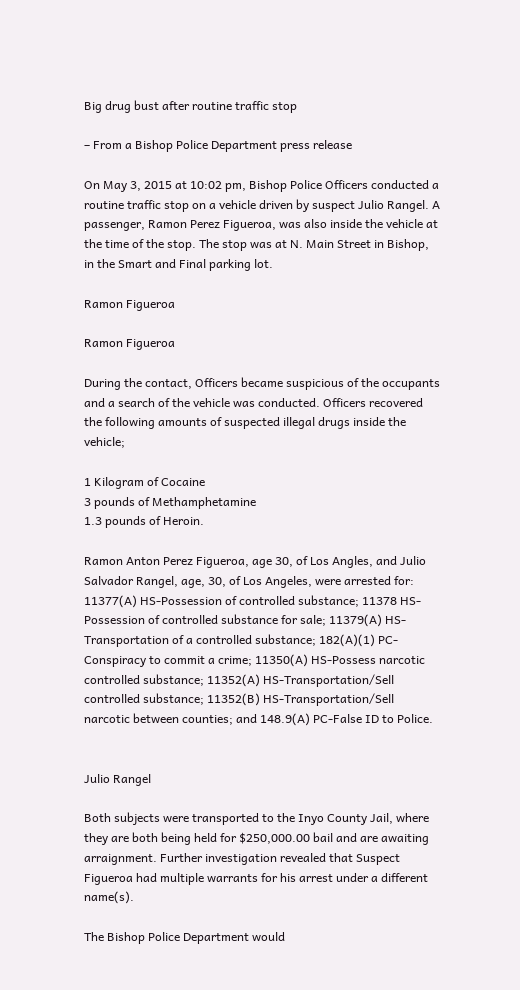Big drug bust after routine traffic stop

– From a Bishop Police Department press release

On May 3, 2015 at 10:02 pm, Bishop Police Officers conducted a routine traffic stop on a vehicle driven by suspect Julio Rangel. A passenger, Ramon Perez Figueroa, was also inside the vehicle at the time of the stop. The stop was at N. Main Street in Bishop, in the Smart and Final parking lot.

Ramon Figueroa

Ramon Figueroa

During the contact, Officers became suspicious of the occupants and a search of the vehicle was conducted. Officers recovered the following amounts of suspected illegal drugs inside the vehicle;

1 Kilogram of Cocaine
3 pounds of Methamphetamine
1.3 pounds of Heroin.

Ramon Anton Perez Figueroa, age 30, of Los Angles, and Julio Salvador Rangel, age, 30, of Los Angeles, were arrested for: 11377(A) HS-Possession of controlled substance; 11378 HS-Possession of controlled substance for sale; 11379(A) HS-Transportation of a controlled substance; 182(A)(1) PC-Conspiracy to commit a crime; 11350(A) HS-Possess narcotic controlled substance; 11352(A) HS-Transportation/Sell controlled substance; 11352(B) HS-Transportation/Sell narcotic between counties; and 148.9(A) PC-False ID to Police.


Julio Rangel

Both subjects were transported to the Inyo County Jail, where they are both being held for $250,000.00 bail and are awaiting arraignment. Further investigation revealed that Suspect Figueroa had multiple warrants for his arrest under a different name(s).

The Bishop Police Department would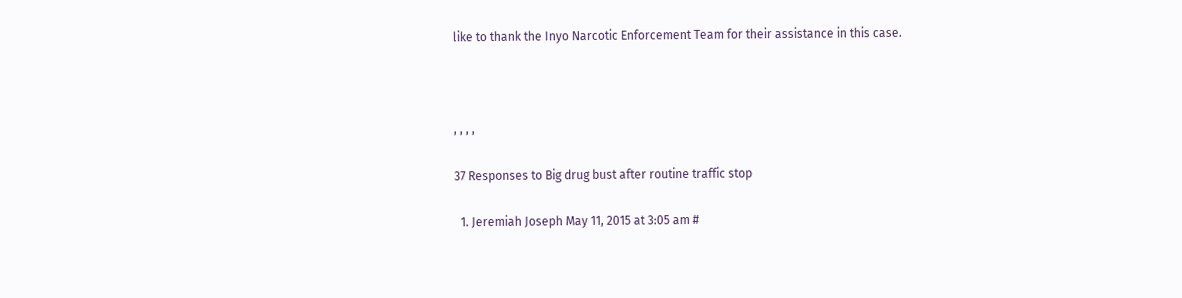like to thank the Inyo Narcotic Enforcement Team for their assistance in this case.



, , , ,

37 Responses to Big drug bust after routine traffic stop

  1. Jeremiah Joseph May 11, 2015 at 3:05 am #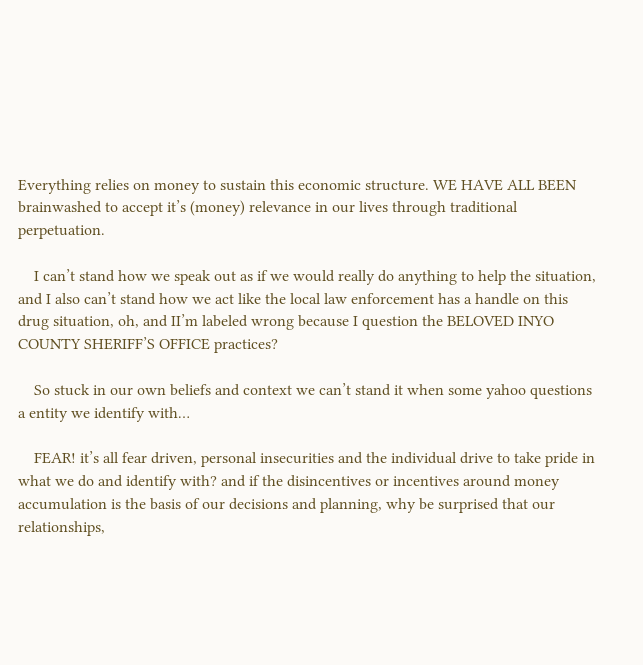Everything relies on money to sustain this economic structure. WE HAVE ALL BEEN brainwashed to accept it’s (money) relevance in our lives through traditional perpetuation.

    I can’t stand how we speak out as if we would really do anything to help the situation, and I also can’t stand how we act like the local law enforcement has a handle on this drug situation, oh, and II’m labeled wrong because I question the BELOVED INYO COUNTY SHERIFF’S OFFICE practices?

    So stuck in our own beliefs and context we can’t stand it when some yahoo questions a entity we identify with…

    FEAR! it’s all fear driven, personal insecurities and the individual drive to take pride in what we do and identify with? and if the disincentives or incentives around money accumulation is the basis of our decisions and planning, why be surprised that our relationships,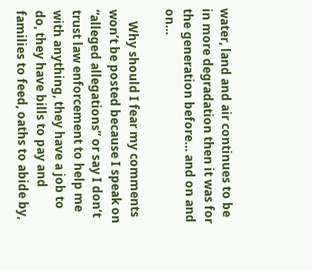water, land and air continues to be in more degradation then it was for the generation before… and on and on…

    Why should I fear my comments won’t be posted because I speak on “alleged allegations” or say I don’t trust law enforcement to help me with anything, they have a job to do, they have bills to pay and families to feed, oaths to abide by,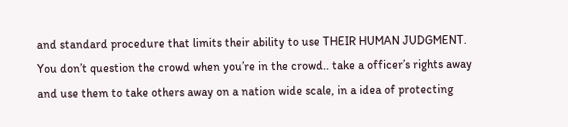and standard procedure that limits their ability to use THEIR HUMAN JUDGMENT. You don’t question the crowd when you’re in the crowd.. take a officer’s rights away and use them to take others away on a nation wide scale, in a idea of protecting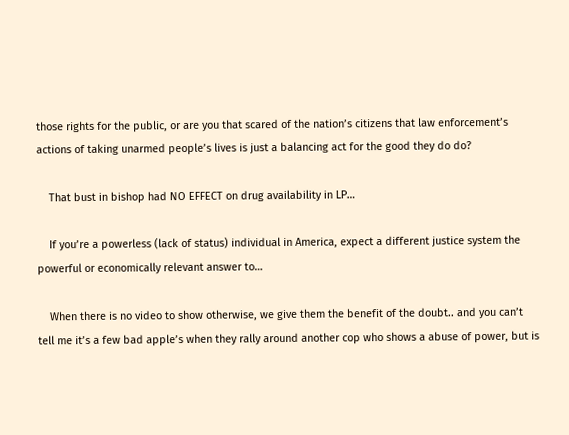those rights for the public, or are you that scared of the nation’s citizens that law enforcement’s actions of taking unarmed people’s lives is just a balancing act for the good they do do?

    That bust in bishop had NO EFFECT on drug availability in LP…

    If you’re a powerless (lack of status) individual in America, expect a different justice system the powerful or economically relevant answer to…

    When there is no video to show otherwise, we give them the benefit of the doubt.. and you can’t tell me it’s a few bad apple’s when they rally around another cop who shows a abuse of power, but is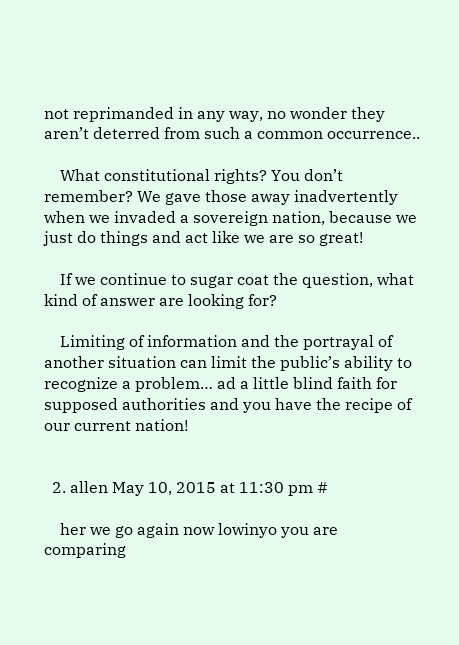not reprimanded in any way, no wonder they aren’t deterred from such a common occurrence..

    What constitutional rights? You don’t remember? We gave those away inadvertently when we invaded a sovereign nation, because we just do things and act like we are so great!

    If we continue to sugar coat the question, what kind of answer are looking for?

    Limiting of information and the portrayal of another situation can limit the public’s ability to recognize a problem… ad a little blind faith for supposed authorities and you have the recipe of our current nation!


  2. allen May 10, 2015 at 11:30 pm #

    her we go again now lowinyo you are comparing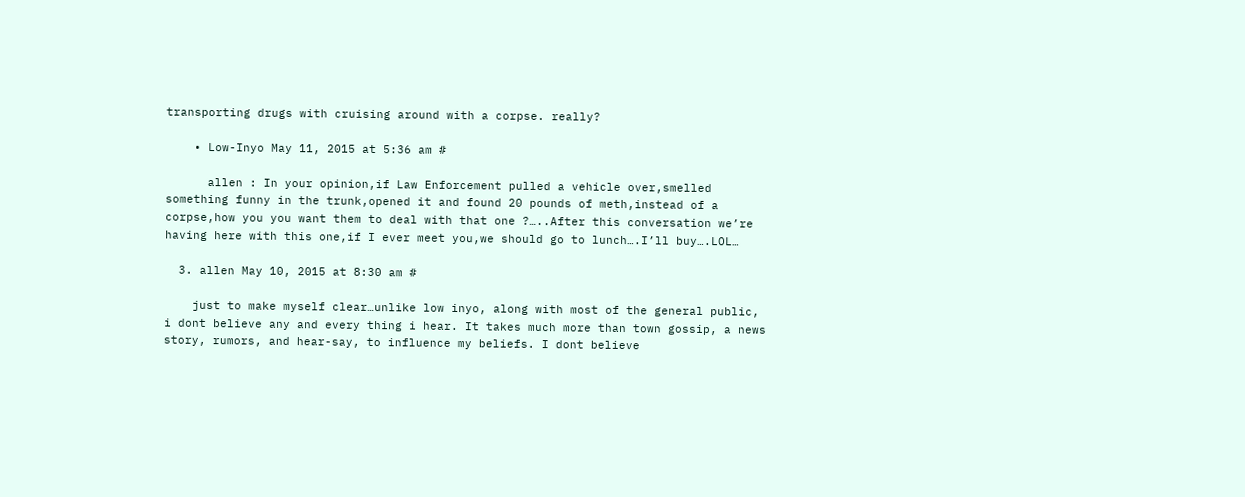transporting drugs with cruising around with a corpse. really?

    • Low-Inyo May 11, 2015 at 5:36 am #

      allen : In your opinion,if Law Enforcement pulled a vehicle over,smelled something funny in the trunk,opened it and found 20 pounds of meth,instead of a corpse,how you you want them to deal with that one ?…..After this conversation we’re having here with this one,if I ever meet you,we should go to lunch….I’ll buy….LOL…

  3. allen May 10, 2015 at 8:30 am #

    just to make myself clear…unlike low inyo, along with most of the general public, i dont believe any and every thing i hear. It takes much more than town gossip, a news story, rumors, and hear-say, to influence my beliefs. I dont believe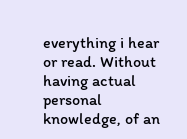everything i hear or read. Without having actual personal knowledge, of an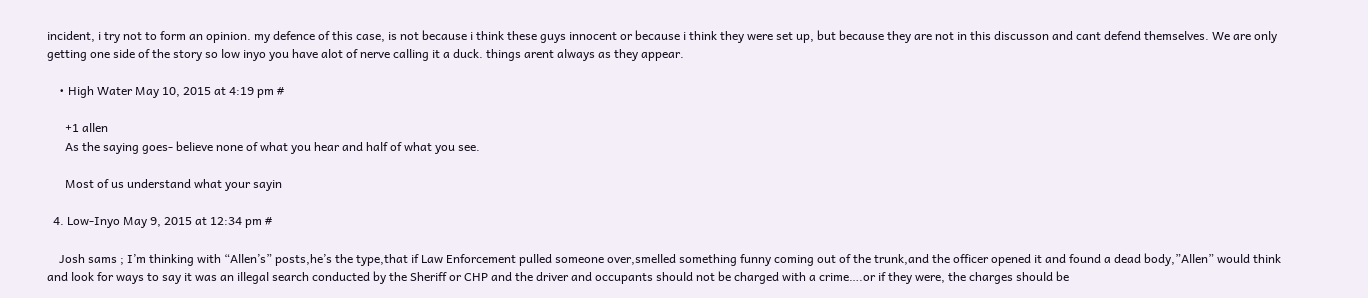incident, i try not to form an opinion. my defence of this case, is not because i think these guys innocent or because i think they were set up, but because they are not in this discusson and cant defend themselves. We are only getting one side of the story so low inyo you have alot of nerve calling it a duck. things arent always as they appear.

    • High Water May 10, 2015 at 4:19 pm #

      +1 allen
      As the saying goes- believe none of what you hear and half of what you see.

      Most of us understand what your sayin

  4. Low-Inyo May 9, 2015 at 12:34 pm #

    Josh sams ; I’m thinking with “Allen’s” posts,he’s the type,that if Law Enforcement pulled someone over,smelled something funny coming out of the trunk,and the officer opened it and found a dead body,”Allen” would think and look for ways to say it was an illegal search conducted by the Sheriff or CHP and the driver and occupants should not be charged with a crime….or if they were, the charges should be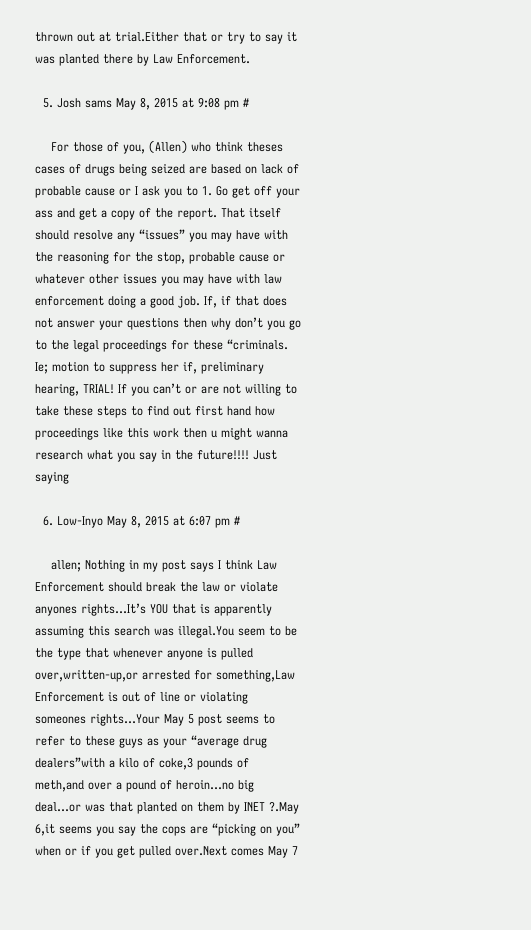thrown out at trial.Either that or try to say it was planted there by Law Enforcement.

  5. Josh sams May 8, 2015 at 9:08 pm #

    For those of you, (Allen) who think theses cases of drugs being seized are based on lack of probable cause or I ask you to 1. Go get off your ass and get a copy of the report. That itself should resolve any “issues” you may have with the reasoning for the stop, probable cause or whatever other issues you may have with law enforcement doing a good job. If, if that does not answer your questions then why don’t you go to the legal proceedings for these “criminals. Ie; motion to suppress her if, preliminary hearing, TRIAL! If you can’t or are not willing to take these steps to find out first hand how proceedings like this work then u might wanna research what you say in the future!!!! Just saying

  6. Low-Inyo May 8, 2015 at 6:07 pm #

    allen; Nothing in my post says I think Law Enforcement should break the law or violate anyones rights…It’s YOU that is apparently assuming this search was illegal.You seem to be the type that whenever anyone is pulled over,written-up,or arrested for something,Law Enforcement is out of line or violating someones rights…Your May 5 post seems to refer to these guys as your “average drug dealers”with a kilo of coke,3 pounds of meth,and over a pound of heroin…no big deal…or was that planted on them by INET ?.May 6,it seems you say the cops are “picking on you” when or if you get pulled over.Next comes May 7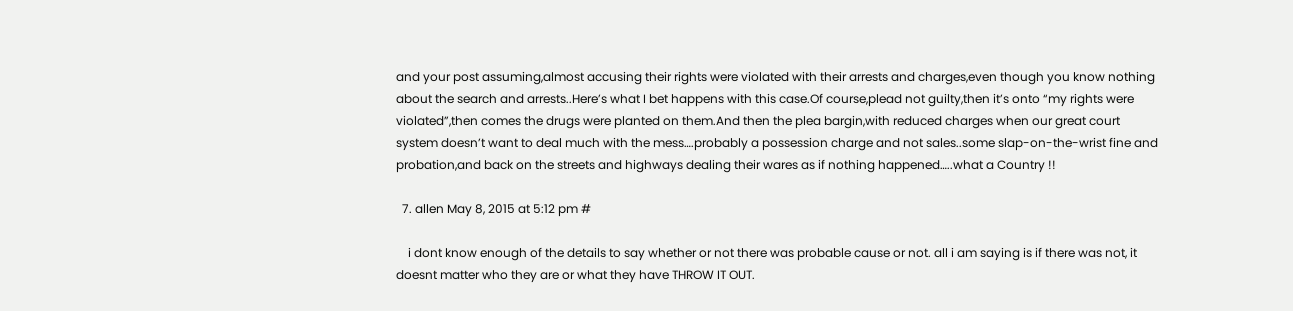and your post assuming,almost accusing their rights were violated with their arrests and charges,even though you know nothing about the search and arrests..Here’s what I bet happens with this case.Of course,plead not guilty,then it’s onto “my rights were violated”,then comes the drugs were planted on them.And then the plea bargin,with reduced charges when our great court system doesn’t want to deal much with the mess….probably a possession charge and not sales..some slap-on-the-wrist fine and probation,and back on the streets and highways dealing their wares as if nothing happened…..what a Country !!

  7. allen May 8, 2015 at 5:12 pm #

    i dont know enough of the details to say whether or not there was probable cause or not. all i am saying is if there was not, it doesnt matter who they are or what they have THROW IT OUT.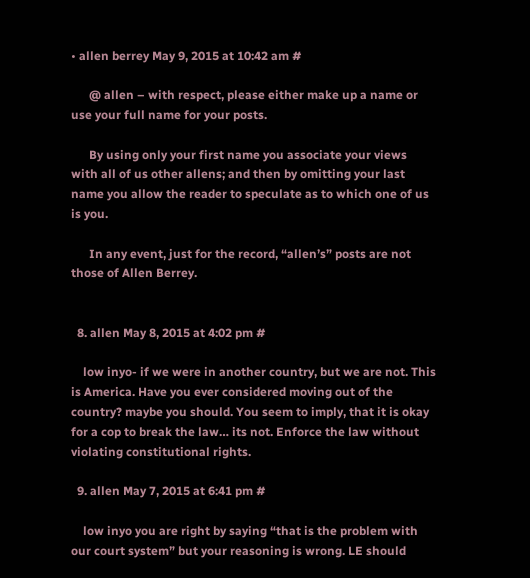• allen berrey May 9, 2015 at 10:42 am #

      @ allen – with respect, please either make up a name or use your full name for your posts.

      By using only your first name you associate your views with all of us other allens; and then by omitting your last name you allow the reader to speculate as to which one of us is you.

      In any event, just for the record, “allen’s” posts are not those of Allen Berrey.


  8. allen May 8, 2015 at 4:02 pm #

    low inyo- if we were in another country, but we are not. This is America. Have you ever considered moving out of the country? maybe you should. You seem to imply, that it is okay for a cop to break the law… its not. Enforce the law without violating constitutional rights.

  9. allen May 7, 2015 at 6:41 pm #

    low inyo you are right by saying “that is the problem with our court system” but your reasoning is wrong. LE should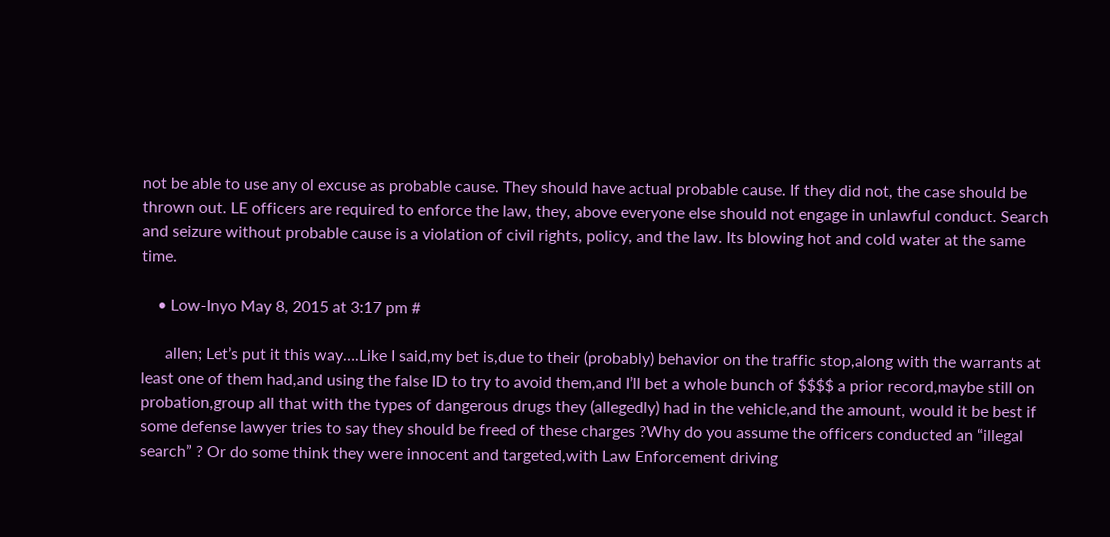not be able to use any ol excuse as probable cause. They should have actual probable cause. If they did not, the case should be thrown out. LE officers are required to enforce the law, they, above everyone else should not engage in unlawful conduct. Search and seizure without probable cause is a violation of civil rights, policy, and the law. Its blowing hot and cold water at the same time.

    • Low-Inyo May 8, 2015 at 3:17 pm #

      allen; Let’s put it this way….Like I said,my bet is,due to their (probably) behavior on the traffic stop,along with the warrants at least one of them had,and using the false ID to try to avoid them,and I’ll bet a whole bunch of $$$$ a prior record,maybe still on probation,group all that with the types of dangerous drugs they (allegedly) had in the vehicle,and the amount, would it be best if some defense lawyer tries to say they should be freed of these charges ?Why do you assume the officers conducted an “illegal search” ? Or do some think they were innocent and targeted,with Law Enforcement driving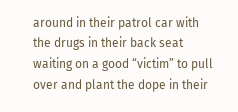around in their patrol car with the drugs in their back seat waiting on a good “victim” to pull over and plant the dope in their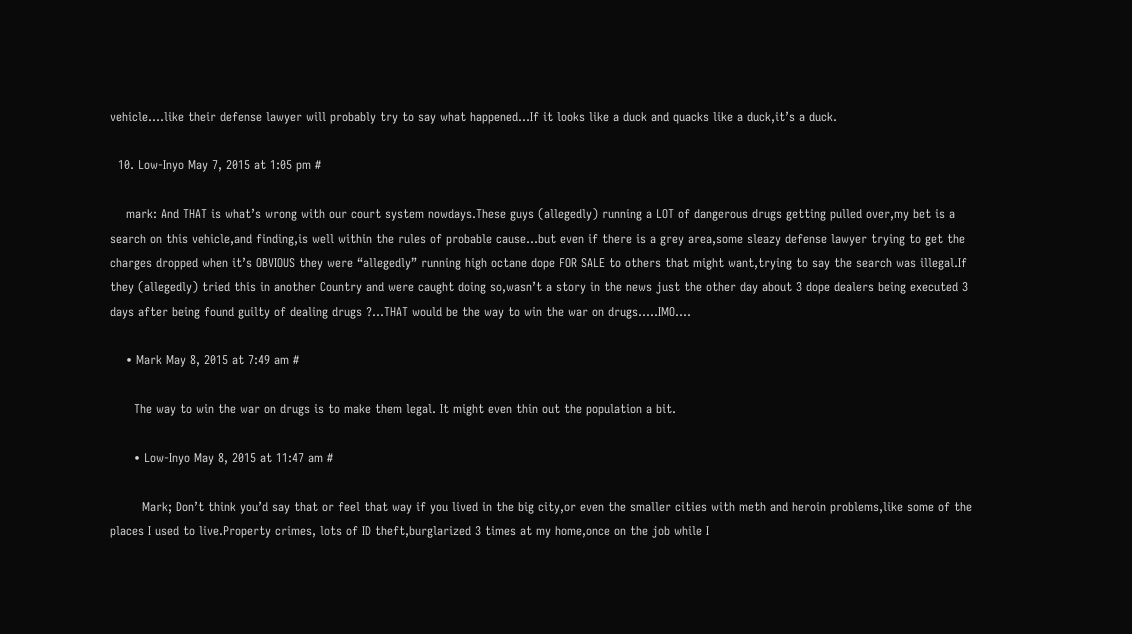vehicle….like their defense lawyer will probably try to say what happened…If it looks like a duck and quacks like a duck,it’s a duck.

  10. Low-Inyo May 7, 2015 at 1:05 pm #

    mark: And THAT is what’s wrong with our court system nowdays.These guys (allegedly) running a LOT of dangerous drugs getting pulled over,my bet is a search on this vehicle,and finding,is well within the rules of probable cause…but even if there is a grey area,some sleazy defense lawyer trying to get the charges dropped when it’s OBVIOUS they were “allegedly” running high octane dope FOR SALE to others that might want,trying to say the search was illegal.If they (allegedly) tried this in another Country and were caught doing so,wasn’t a story in the news just the other day about 3 dope dealers being executed 3 days after being found guilty of dealing drugs ?…THAT would be the way to win the war on drugs…..IMO….

    • Mark May 8, 2015 at 7:49 am #

      The way to win the war on drugs is to make them legal. It might even thin out the population a bit.

      • Low-Inyo May 8, 2015 at 11:47 am #

        Mark; Don’t think you’d say that or feel that way if you lived in the big city,or even the smaller cities with meth and heroin problems,like some of the places I used to live.Property crimes, lots of ID theft,burglarized 3 times at my home,once on the job while I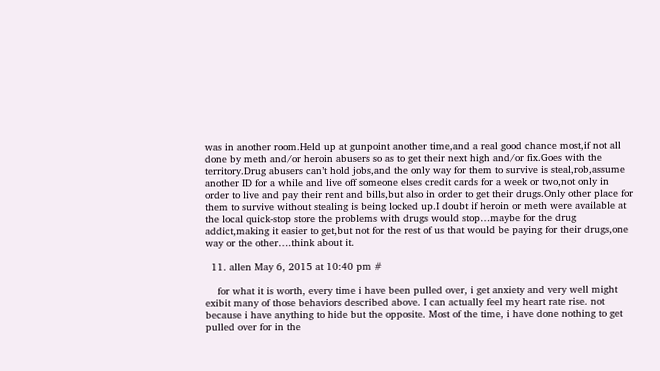was in another room.Held up at gunpoint another time,and a real good chance most,if not all done by meth and/or heroin abusers so as to get their next high and/or fix.Goes with the territory.Drug abusers can’t hold jobs,and the only way for them to survive is steal,rob,assume another ID for a while and live off someone elses credit cards for a week or two,not only in order to live and pay their rent and bills,but also in order to get their drugs.Only other place for them to survive without stealing is being locked up.I doubt if heroin or meth were available at the local quick-stop store the problems with drugs would stop…maybe for the drug addict,making it easier to get,but not for the rest of us that would be paying for their drugs,one way or the other….think about it.

  11. allen May 6, 2015 at 10:40 pm #

    for what it is worth, every time i have been pulled over, i get anxiety and very well might exibit many of those behaviors described above. I can actually feel my heart rate rise. not because i have anything to hide but the opposite. Most of the time, i have done nothing to get pulled over for in the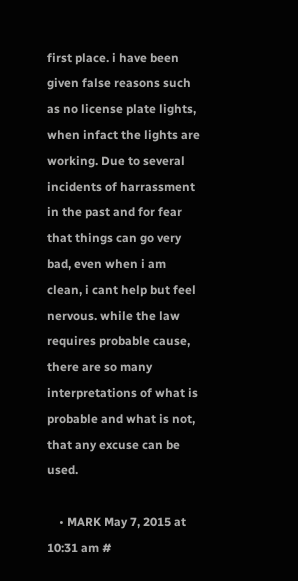first place. i have been given false reasons such as no license plate lights, when infact the lights are working. Due to several incidents of harrassment in the past and for fear that things can go very bad, even when i am clean, i cant help but feel nervous. while the law requires probable cause, there are so many interpretations of what is probable and what is not, that any excuse can be used.

    • MARK May 7, 2015 at 10:31 am #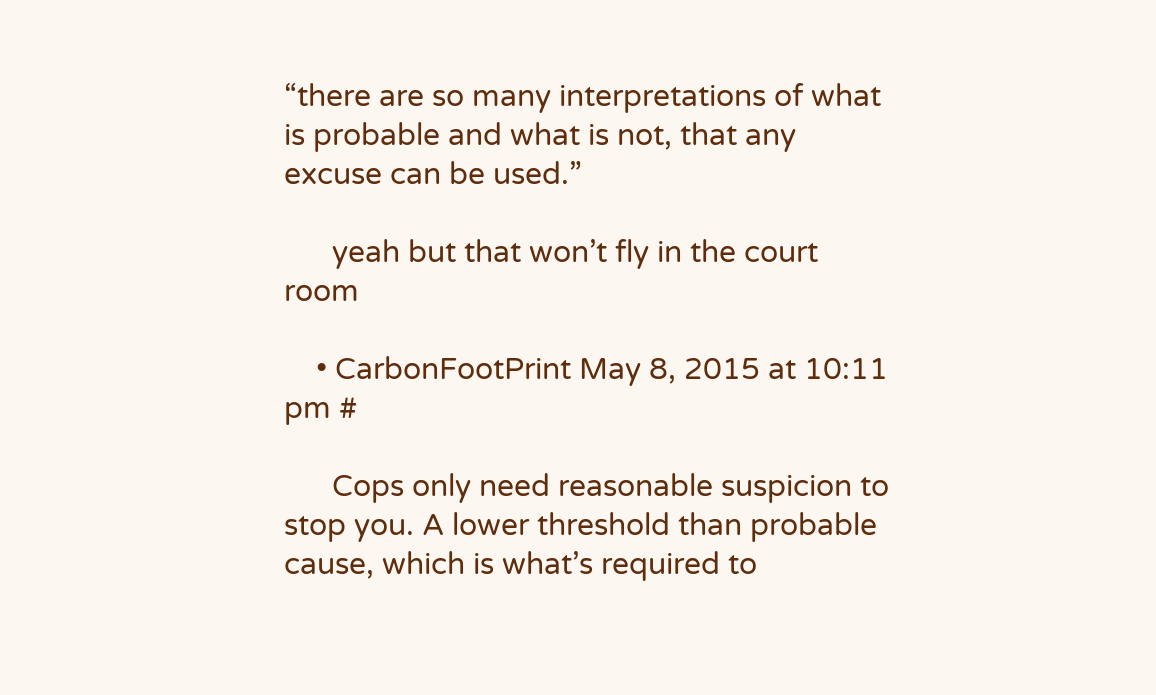“there are so many interpretations of what is probable and what is not, that any excuse can be used.”

      yeah but that won’t fly in the court room

    • CarbonFootPrint May 8, 2015 at 10:11 pm #

      Cops only need reasonable suspicion to stop you. A lower threshold than probable cause, which is what’s required to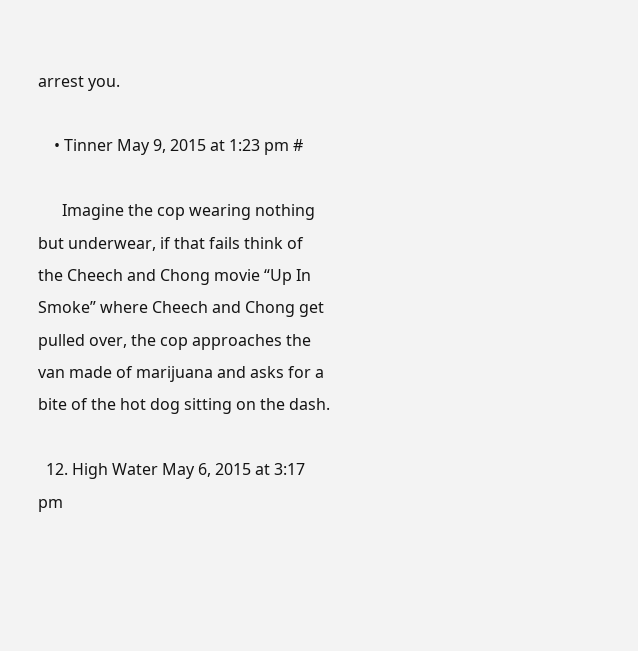arrest you.

    • Tinner May 9, 2015 at 1:23 pm #

      Imagine the cop wearing nothing but underwear, if that fails think of the Cheech and Chong movie “Up In Smoke” where Cheech and Chong get pulled over, the cop approaches the van made of marijuana and asks for a bite of the hot dog sitting on the dash.

  12. High Water May 6, 2015 at 3:17 pm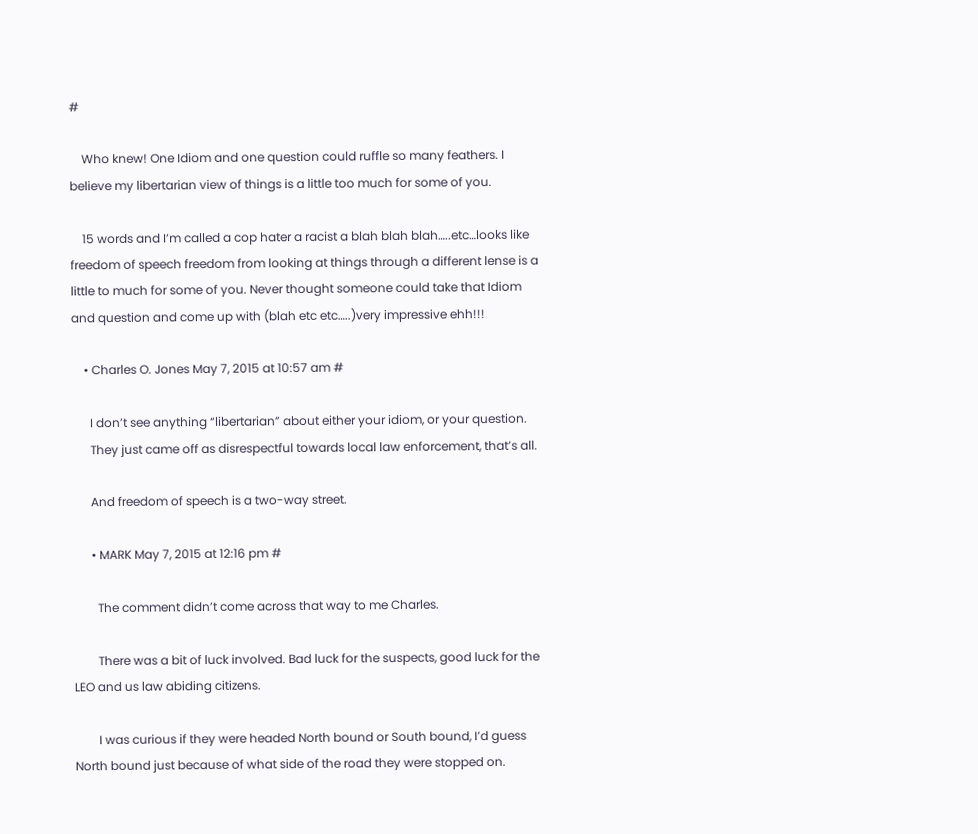#

    Who knew! One Idiom and one question could ruffle so many feathers. I believe my libertarian view of things is a little too much for some of you.

    15 words and I’m called a cop hater a racist a blah blah blah…..etc…looks like freedom of speech freedom from looking at things through a different lense is a little to much for some of you. Never thought someone could take that Idiom and question and come up with (blah etc etc…..)very impressive ehh!!!

    • Charles O. Jones May 7, 2015 at 10:57 am #

      I don’t see anything “libertarian” about either your idiom, or your question.
      They just came off as disrespectful towards local law enforcement, that’s all.

      And freedom of speech is a two-way street.

      • MARK May 7, 2015 at 12:16 pm #

        The comment didn’t come across that way to me Charles.

        There was a bit of luck involved. Bad luck for the suspects, good luck for the LEO and us law abiding citizens.

        I was curious if they were headed North bound or South bound, I’d guess North bound just because of what side of the road they were stopped on.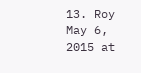13. Roy May 6, 2015 at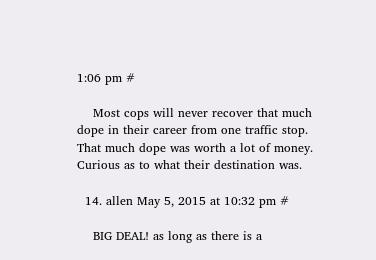1:06 pm #

    Most cops will never recover that much dope in their career from one traffic stop. That much dope was worth a lot of money. Curious as to what their destination was.

  14. allen May 5, 2015 at 10:32 pm #

    BIG DEAL! as long as there is a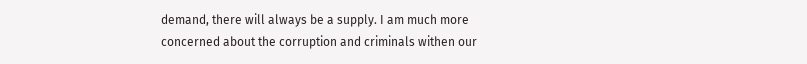demand, there will always be a supply. I am much more concerned about the corruption and criminals withen our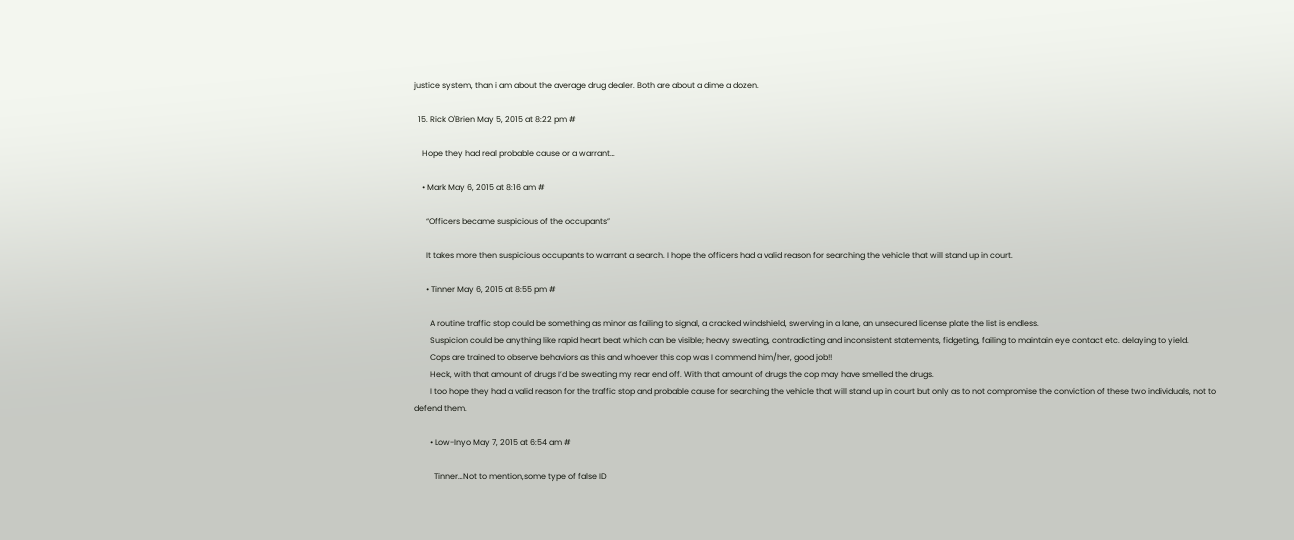justice system, than i am about the average drug dealer. Both are about a dime a dozen.

  15. Rick O'Brien May 5, 2015 at 8:22 pm #

    Hope they had real probable cause or a warrant…

    • Mark May 6, 2015 at 8:16 am #

      “Officers became suspicious of the occupants”

      It takes more then suspicious occupants to warrant a search. I hope the officers had a valid reason for searching the vehicle that will stand up in court.

      • Tinner May 6, 2015 at 8:55 pm #

        A routine traffic stop could be something as minor as failing to signal, a cracked windshield, swerving in a lane, an unsecured license plate the list is endless.
        Suspicion could be anything like rapid heart beat which can be visible; heavy sweating, contradicting and inconsistent statements, fidgeting, failing to maintain eye contact etc. delaying to yield.
        Cops are trained to observe behaviors as this and whoever this cop was I commend him/her, good job!!
        Heck, with that amount of drugs I’d be sweating my rear end off. With that amount of drugs the cop may have smelled the drugs.
        I too hope they had a valid reason for the traffic stop and probable cause for searching the vehicle that will stand up in court but only as to not compromise the conviction of these two individuals, not to defend them.

        • Low-Inyo May 7, 2015 at 6:54 am #

          Tinner…Not to mention,some type of false ID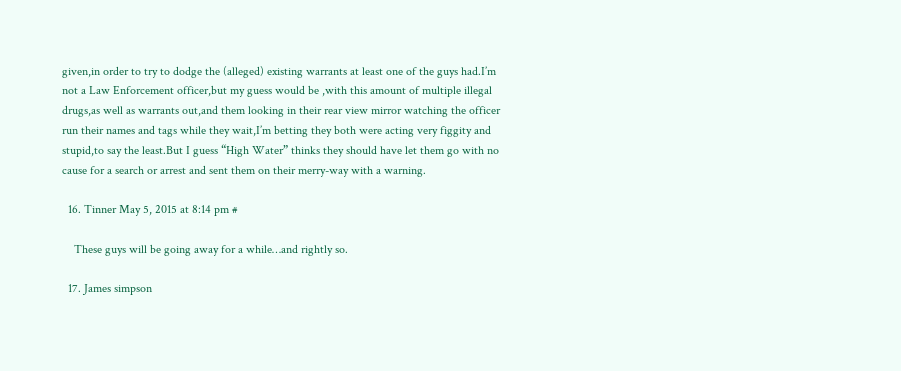given,in order to try to dodge the (alleged) existing warrants at least one of the guys had.I’m not a Law Enforcement officer,but my guess would be ,with this amount of multiple illegal drugs,as well as warrants out,and them looking in their rear view mirror watching the officer run their names and tags while they wait,I’m betting they both were acting very figgity and stupid,to say the least.But I guess “High Water” thinks they should have let them go with no cause for a search or arrest and sent them on their merry-way with a warning.

  16. Tinner May 5, 2015 at 8:14 pm #

    These guys will be going away for a while…and rightly so.

  17. James simpson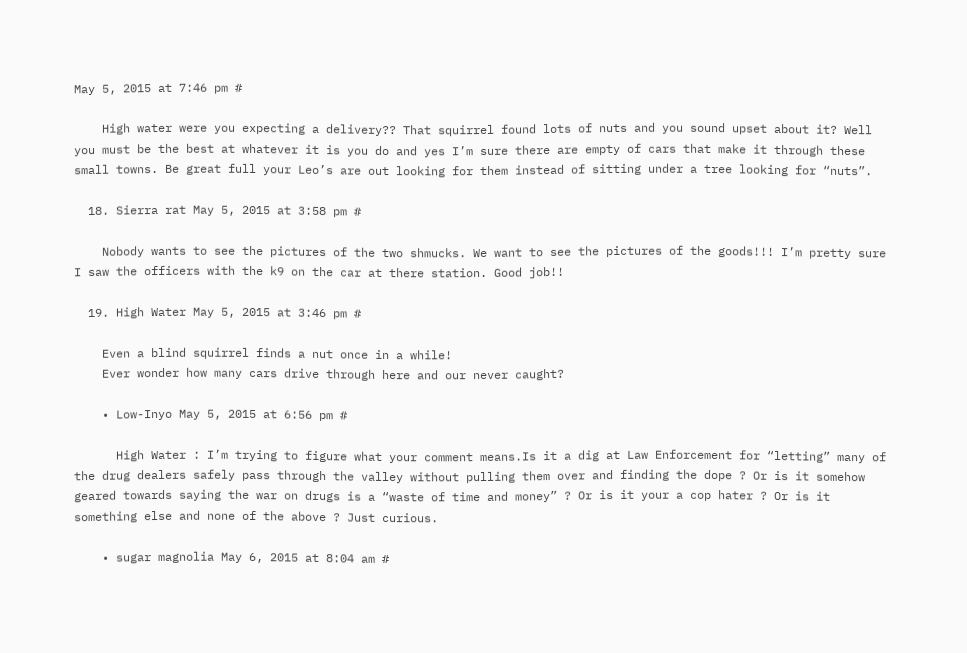May 5, 2015 at 7:46 pm #

    High water were you expecting a delivery?? That squirrel found lots of nuts and you sound upset about it? Well you must be the best at whatever it is you do and yes I’m sure there are empty of cars that make it through these small towns. Be great full your Leo’s are out looking for them instead of sitting under a tree looking for “nuts”.

  18. Sierra rat May 5, 2015 at 3:58 pm #

    Nobody wants to see the pictures of the two shmucks. We want to see the pictures of the goods!!! I’m pretty sure I saw the officers with the k9 on the car at there station. Good job!!

  19. High Water May 5, 2015 at 3:46 pm #

    Even a blind squirrel finds a nut once in a while!
    Ever wonder how many cars drive through here and our never caught?

    • Low-Inyo May 5, 2015 at 6:56 pm #

      High Water : I’m trying to figure what your comment means.Is it a dig at Law Enforcement for “letting” many of the drug dealers safely pass through the valley without pulling them over and finding the dope ? Or is it somehow geared towards saying the war on drugs is a “waste of time and money” ? Or is it your a cop hater ? Or is it something else and none of the above ? Just curious.

    • sugar magnolia May 6, 2015 at 8:04 am #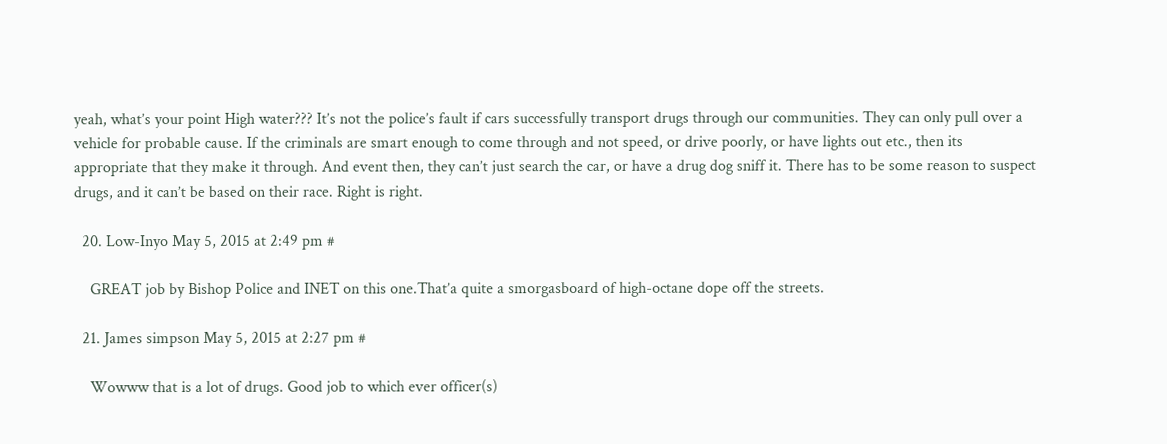yeah, what’s your point High water??? It’s not the police’s fault if cars successfully transport drugs through our communities. They can only pull over a vehicle for probable cause. If the criminals are smart enough to come through and not speed, or drive poorly, or have lights out etc., then its appropriate that they make it through. And event then, they can’t just search the car, or have a drug dog sniff it. There has to be some reason to suspect drugs, and it can’t be based on their race. Right is right.

  20. Low-Inyo May 5, 2015 at 2:49 pm #

    GREAT job by Bishop Police and INET on this one.That’a quite a smorgasboard of high-octane dope off the streets.

  21. James simpson May 5, 2015 at 2:27 pm #

    Wowww that is a lot of drugs. Good job to which ever officer(s)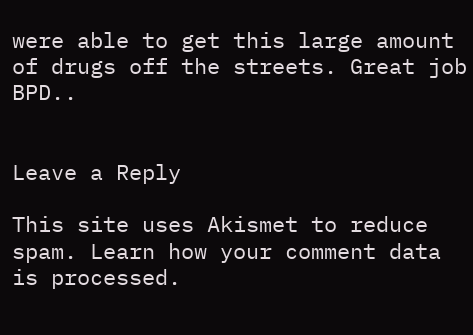were able to get this large amount of drugs off the streets. Great job BPD..


Leave a Reply

This site uses Akismet to reduce spam. Learn how your comment data is processed.